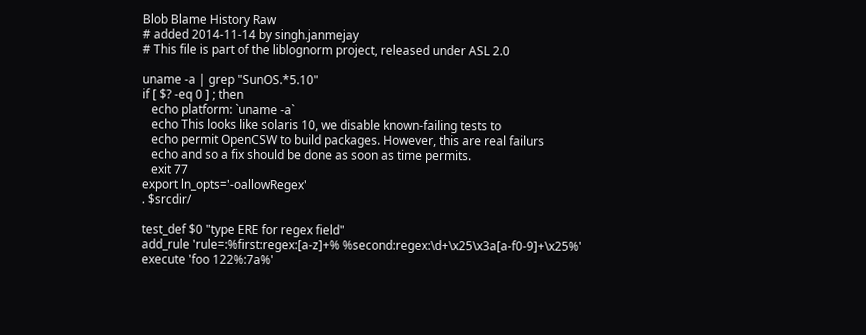Blob Blame History Raw
# added 2014-11-14 by singh.janmejay
# This file is part of the liblognorm project, released under ASL 2.0

uname -a | grep "SunOS.*5.10"
if [ $? -eq 0 ] ; then
   echo platform: `uname -a`
   echo This looks like solaris 10, we disable known-failing tests to
   echo permit OpenCSW to build packages. However, this are real failurs
   echo and so a fix should be done as soon as time permits.
   exit 77
export ln_opts='-oallowRegex'
. $srcdir/

test_def $0 "type ERE for regex field"
add_rule 'rule=:%first:regex:[a-z]+% %second:regex:\d+\x25\x3a[a-f0-9]+\x25%'
execute 'foo 122%:7a%'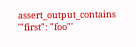assert_output_contains '"first": "foo"'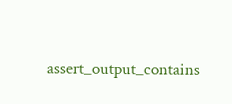assert_output_contains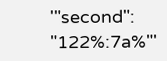'"second": "122%:7a%"'